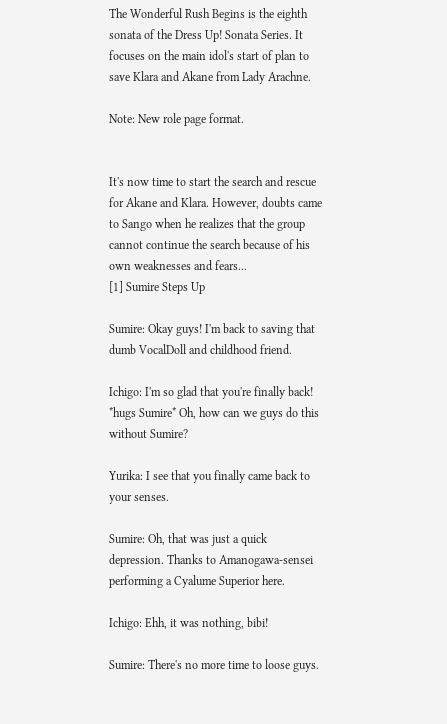The Wonderful Rush Begins is the eighth sonata of the Dress Up! Sonata Series. It focuses on the main idol's start of plan to save Klara and Akane from Lady Arachne.

Note: New role page format.


It's now time to start the search and rescue for Akane and Klara. However, doubts came to Sango when he realizes that the group cannot continue the search because of his own weaknesses and fears...
[1] Sumire Steps Up

Sumire: Okay guys! I'm back to saving that dumb VocalDoll and childhood friend.

Ichigo: I'm so glad that you're finally back! *hugs Sumire* Oh, how can we guys do this without Sumire?

Yurika: I see that you finally came back to your senses.

Sumire: Oh, that was just a quick depression. Thanks to Amanogawa-sensei performing a Cyalume Superior here.

Ichigo: Ehh, it was nothing, bibi!

Sumire: There's no more time to loose guys.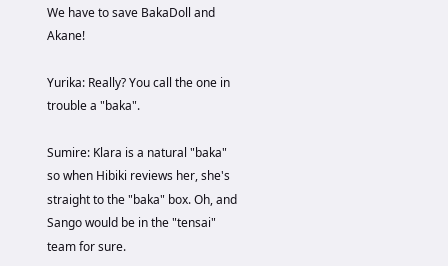We have to save BakaDoll and Akane!

Yurika: Really? You call the one in trouble a "baka".

Sumire: Klara is a natural "baka" so when Hibiki reviews her, she's straight to the "baka" box. Oh, and Sango would be in the "tensai" team for sure.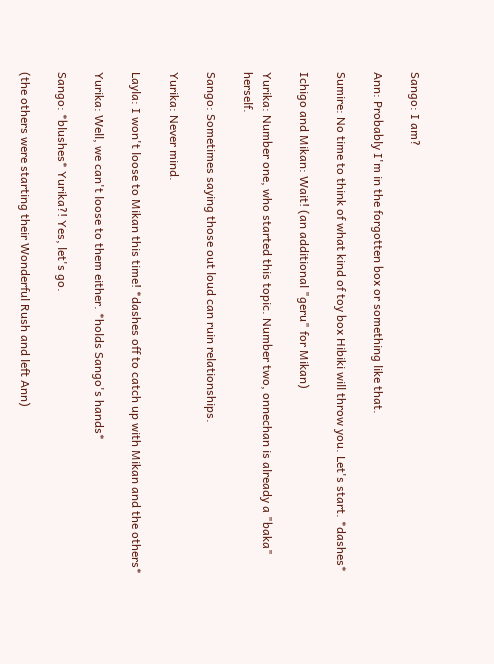Sango: I am?

Ann: Probably I'm in the forgotten box or something like that.

Sumire: No time to think of what kind of toy box Hibiki will throw you. Let's start. *dashes*

Ichigo and Mikan: Wait! (an additional "geru" for Mikan)

Yurika: Number one, who started this topic. Number two, onnechan is already a "baka" herself.

Sango: Sometimes saying those out loud can ruin relationships.

Yurika: Never mind.

Layla: I won't loose to Mikan this time! *dashes off to catch up with Mikan and the others*

Yurika: Well, we can't loose to them either. *holds Sango's hands*

Sango: *blushes* Yurika?! Yes, let's go.

(the others were starting their Wonderful Rush and left Ann)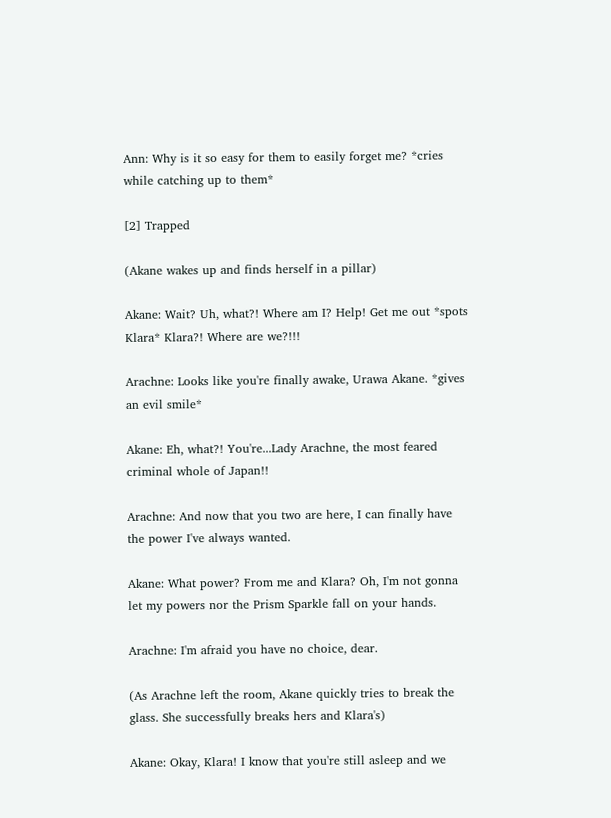Ann: Why is it so easy for them to easily forget me? *cries while catching up to them*

[2] Trapped

(Akane wakes up and finds herself in a pillar)

Akane: Wait? Uh, what?! Where am I? Help! Get me out *spots Klara* Klara?! Where are we?!!!

Arachne: Looks like you're finally awake, Urawa Akane. *gives an evil smile*

Akane: Eh, what?! You're...Lady Arachne, the most feared criminal whole of Japan!!

Arachne: And now that you two are here, I can finally have the power I've always wanted.

Akane: What power? From me and Klara? Oh, I'm not gonna let my powers nor the Prism Sparkle fall on your hands.

Arachne: I'm afraid you have no choice, dear.

(As Arachne left the room, Akane quickly tries to break the glass. She successfully breaks hers and Klara's)

Akane: Okay, Klara! I know that you're still asleep and we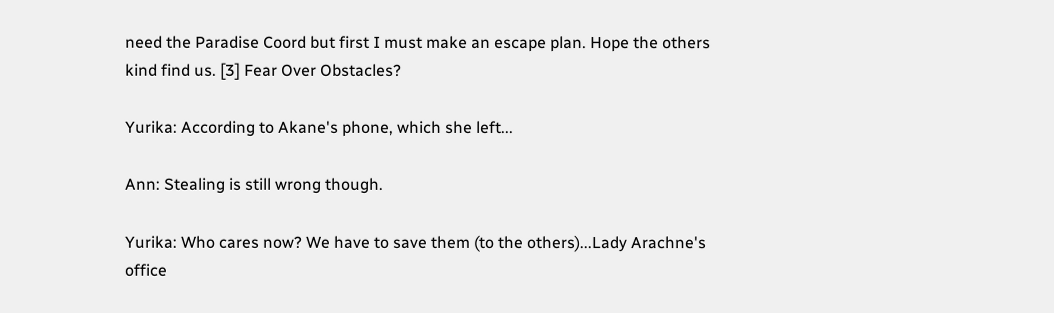need the Paradise Coord but first I must make an escape plan. Hope the others kind find us. [3] Fear Over Obstacles?

Yurika: According to Akane's phone, which she left...

Ann: Stealing is still wrong though.

Yurika: Who cares now? We have to save them (to the others)...Lady Arachne's office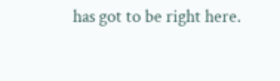has got to be right here.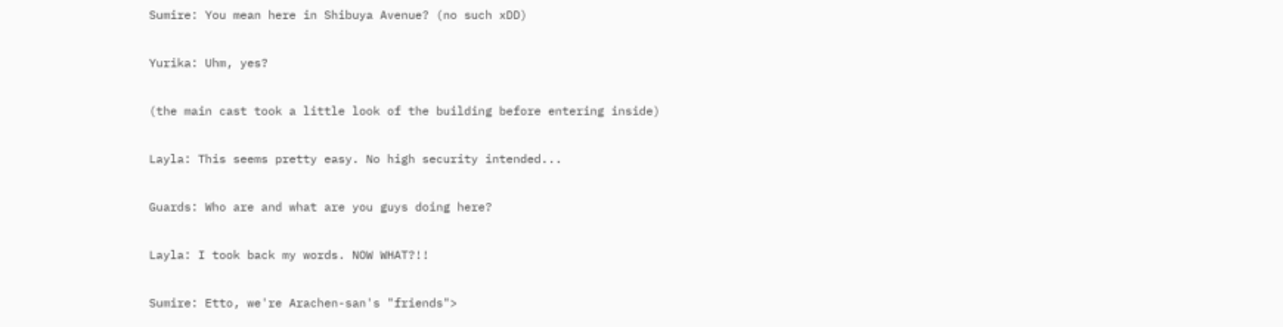Sumire: You mean here in Shibuya Avenue? (no such xDD)

Yurika: Uhm, yes?

(the main cast took a little look of the building before entering inside)

Layla: This seems pretty easy. No high security intended...

Guards: Who are and what are you guys doing here?

Layla: I took back my words. NOW WHAT?!!

Sumire: Etto, we're Arachen-san's "friends">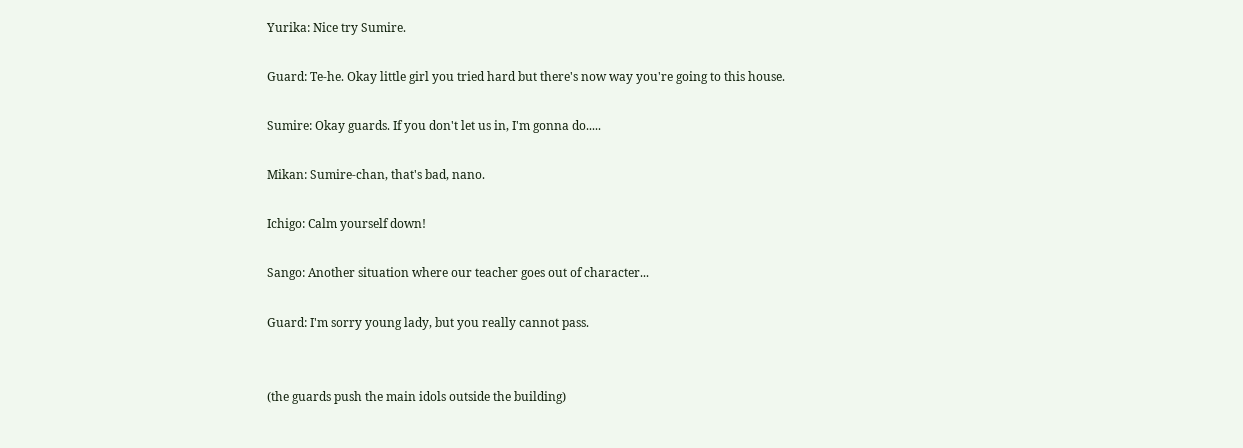Yurika: Nice try Sumire.

Guard: Te-he. Okay little girl you tried hard but there's now way you're going to this house.

Sumire: Okay guards. If you don't let us in, I'm gonna do.....

Mikan: Sumire-chan, that's bad, nano.

Ichigo: Calm yourself down!

Sango: Another situation where our teacher goes out of character...

Guard: I'm sorry young lady, but you really cannot pass.


(the guards push the main idols outside the building)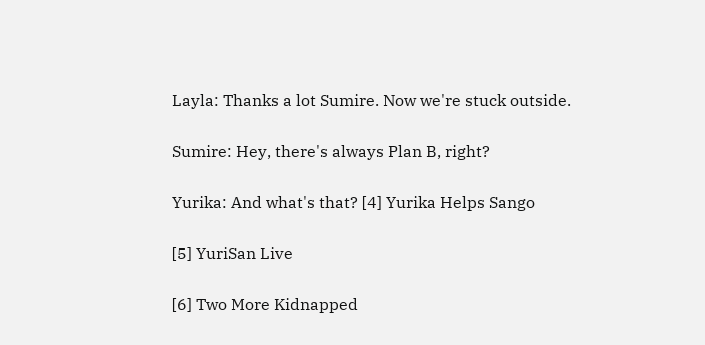Layla: Thanks a lot Sumire. Now we're stuck outside.

Sumire: Hey, there's always Plan B, right?

Yurika: And what's that? [4] Yurika Helps Sango

[5] YuriSan Live

[6] Two More Kidnapped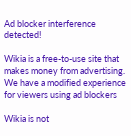Ad blocker interference detected!

Wikia is a free-to-use site that makes money from advertising. We have a modified experience for viewers using ad blockers

Wikia is not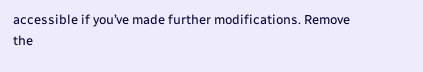accessible if you’ve made further modifications. Remove the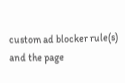custom ad blocker rule(s) and the page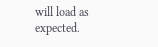will load as expected.